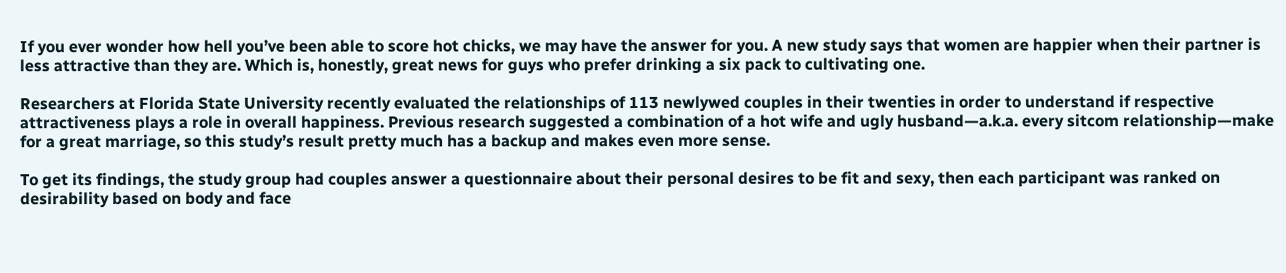If you ever wonder how hell you’ve been able to score hot chicks, we may have the answer for you. A new study says that women are happier when their partner is less attractive than they are. Which is, honestly, great news for guys who prefer drinking a six pack to cultivating one.

Researchers at Florida State University recently evaluated the relationships of 113 newlywed couples in their twenties in order to understand if respective attractiveness plays a role in overall happiness. Previous research suggested a combination of a hot wife and ugly husband—a.k.a. every sitcom relationship—make for a great marriage, so this study’s result pretty much has a backup and makes even more sense.

To get its findings, the study group had couples answer a questionnaire about their personal desires to be fit and sexy, then each participant was ranked on desirability based on body and face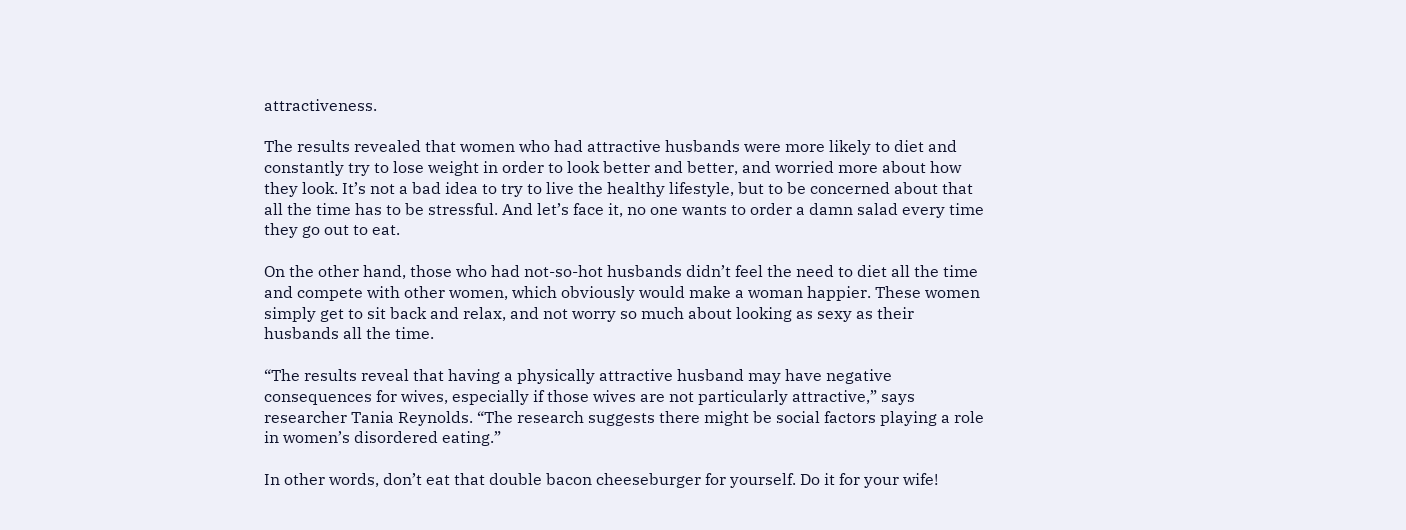attractiveness.

The results revealed that women who had attractive husbands were more likely to diet and constantly try to lose weight in order to look better and better, and worried more about how they look. It’s not a bad idea to try to live the healthy lifestyle, but to be concerned about that all the time has to be stressful. And let’s face it, no one wants to order a damn salad every time they go out to eat.

On the other hand, those who had not-so-hot husbands didn’t feel the need to diet all the time and compete with other women, which obviously would make a woman happier. These women simply get to sit back and relax, and not worry so much about looking as sexy as their husbands all the time.

“The results reveal that having a physically attractive husband may have negative consequences for wives, especially if those wives are not particularly attractive,” says researcher Tania Reynolds. “The research suggests there might be social factors playing a role in women’s disordered eating.”

In other words, don’t eat that double bacon cheeseburger for yourself. Do it for your wife!